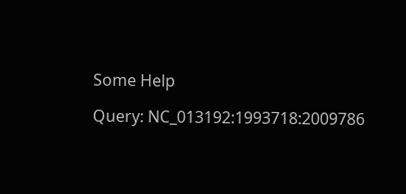Some Help

Query: NC_013192:1993718:2009786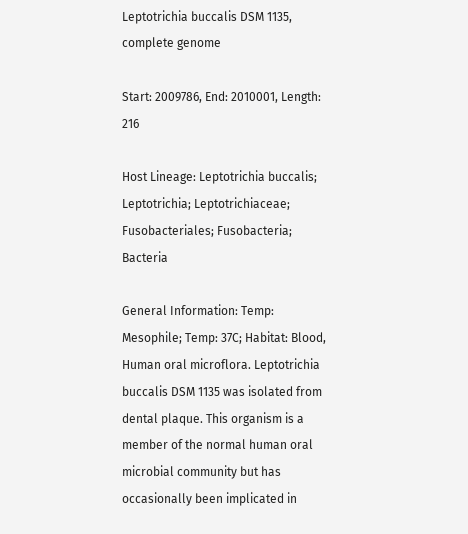Leptotrichia buccalis DSM 1135, complete genome

Start: 2009786, End: 2010001, Length: 216

Host Lineage: Leptotrichia buccalis; Leptotrichia; Leptotrichiaceae; Fusobacteriales; Fusobacteria; Bacteria

General Information: Temp: Mesophile; Temp: 37C; Habitat: Blood, Human oral microflora. Leptotrichia buccalis DSM 1135 was isolated from dental plaque. This organism is a member of the normal human oral microbial community but has occasionally been implicated in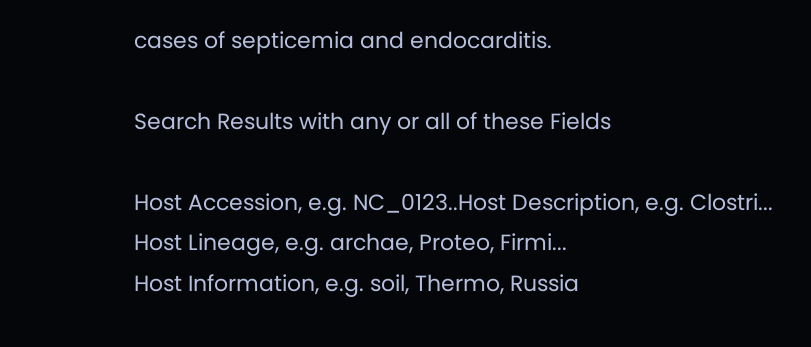cases of septicemia and endocarditis.

Search Results with any or all of these Fields

Host Accession, e.g. NC_0123..Host Description, e.g. Clostri...
Host Lineage, e.g. archae, Proteo, Firmi...
Host Information, e.g. soil, Thermo, Russia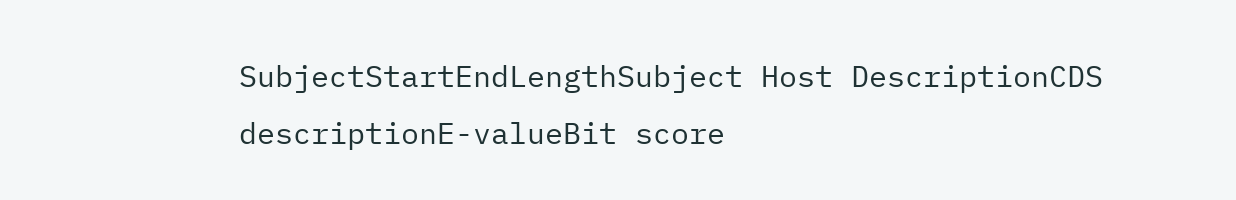SubjectStartEndLengthSubject Host DescriptionCDS descriptionE-valueBit score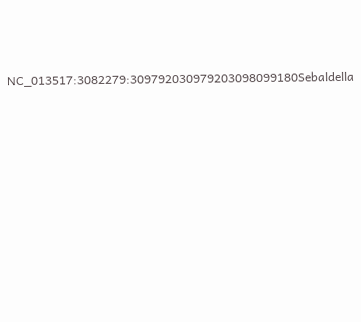NC_013517:3082279:309792030979203098099180Sebaldella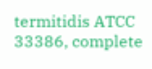termitidis ATCC 33386, complete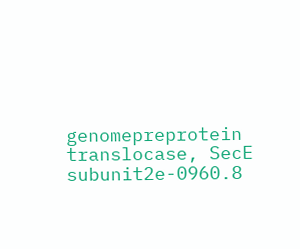genomepreprotein translocase, SecE subunit2e-0960.8